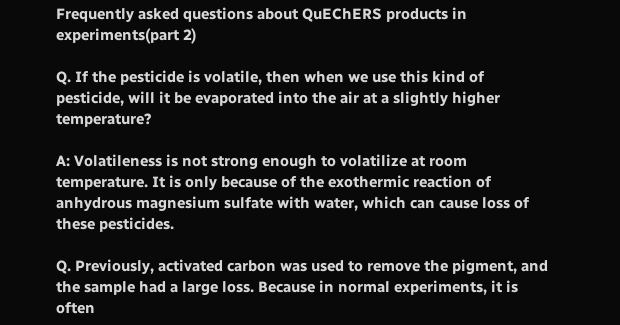Frequently asked questions about QuEChERS products in experiments(part 2)

Q. If the pesticide is volatile, then when we use this kind of pesticide, will it be evaporated into the air at a slightly higher temperature?

A: Volatileness is not strong enough to volatilize at room temperature. It is only because of the exothermic reaction of anhydrous magnesium sulfate with water, which can cause loss of these pesticides.

Q. Previously, activated carbon was used to remove the pigment, and the sample had a large loss. Because in normal experiments, it is often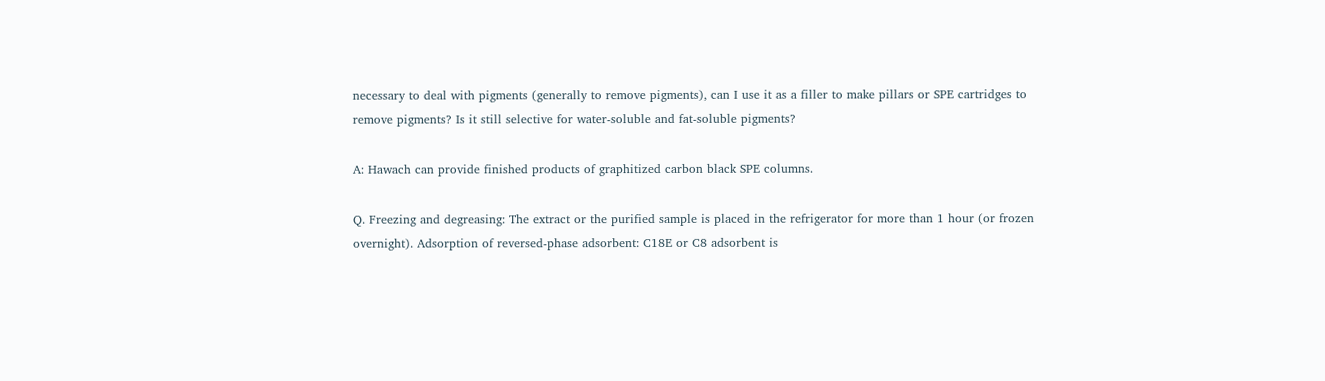necessary to deal with pigments (generally to remove pigments), can I use it as a filler to make pillars or SPE cartridges to remove pigments? Is it still selective for water-soluble and fat-soluble pigments?

A: Hawach can provide finished products of graphitized carbon black SPE columns.

Q. Freezing and degreasing: The extract or the purified sample is placed in the refrigerator for more than 1 hour (or frozen overnight). Adsorption of reversed-phase adsorbent: C18E or C8 adsorbent is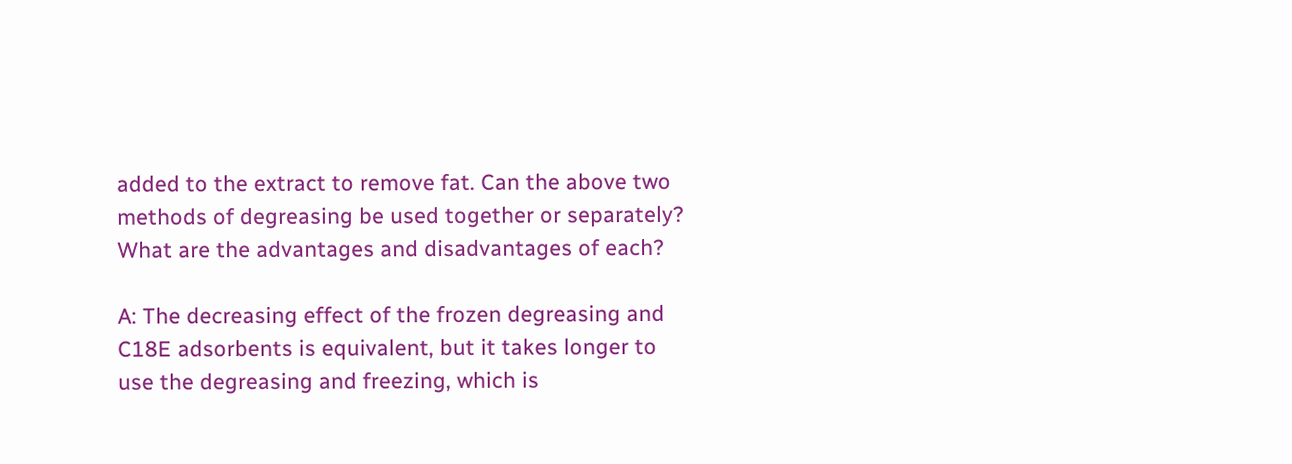added to the extract to remove fat. Can the above two methods of degreasing be used together or separately? What are the advantages and disadvantages of each?

A: The decreasing effect of the frozen degreasing and C18E adsorbents is equivalent, but it takes longer to use the degreasing and freezing, which is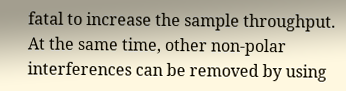fatal to increase the sample throughput. At the same time, other non-polar interferences can be removed by using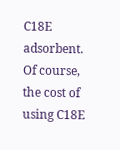C18E adsorbent. Of course, the cost of using C18E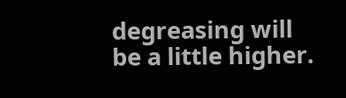degreasing will be a little higher.